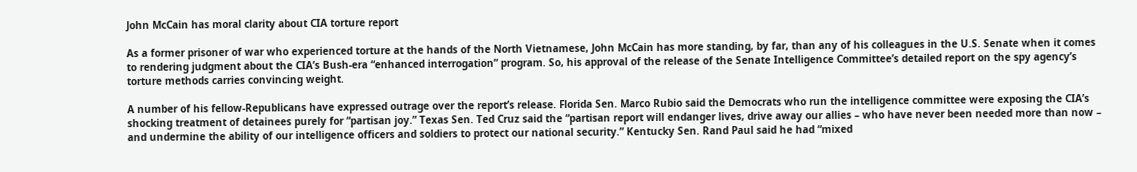John McCain has moral clarity about CIA torture report

As a former prisoner of war who experienced torture at the hands of the North Vietnamese, John McCain has more standing, by far, than any of his colleagues in the U.S. Senate when it comes to rendering judgment about the CIA’s Bush-era “enhanced interrogation” program. So, his approval of the release of the Senate Intelligence Committee’s detailed report on the spy agency’s torture methods carries convincing weight.

A number of his fellow-Republicans have expressed outrage over the report’s release. Florida Sen. Marco Rubio said the Democrats who run the intelligence committee were exposing the CIA’s shocking treatment of detainees purely for “partisan joy.” Texas Sen. Ted Cruz said the “partisan report will endanger lives, drive away our allies – who have never been needed more than now – and undermine the ability of our intelligence officers and soldiers to protect our national security.” Kentucky Sen. Rand Paul said he had “mixed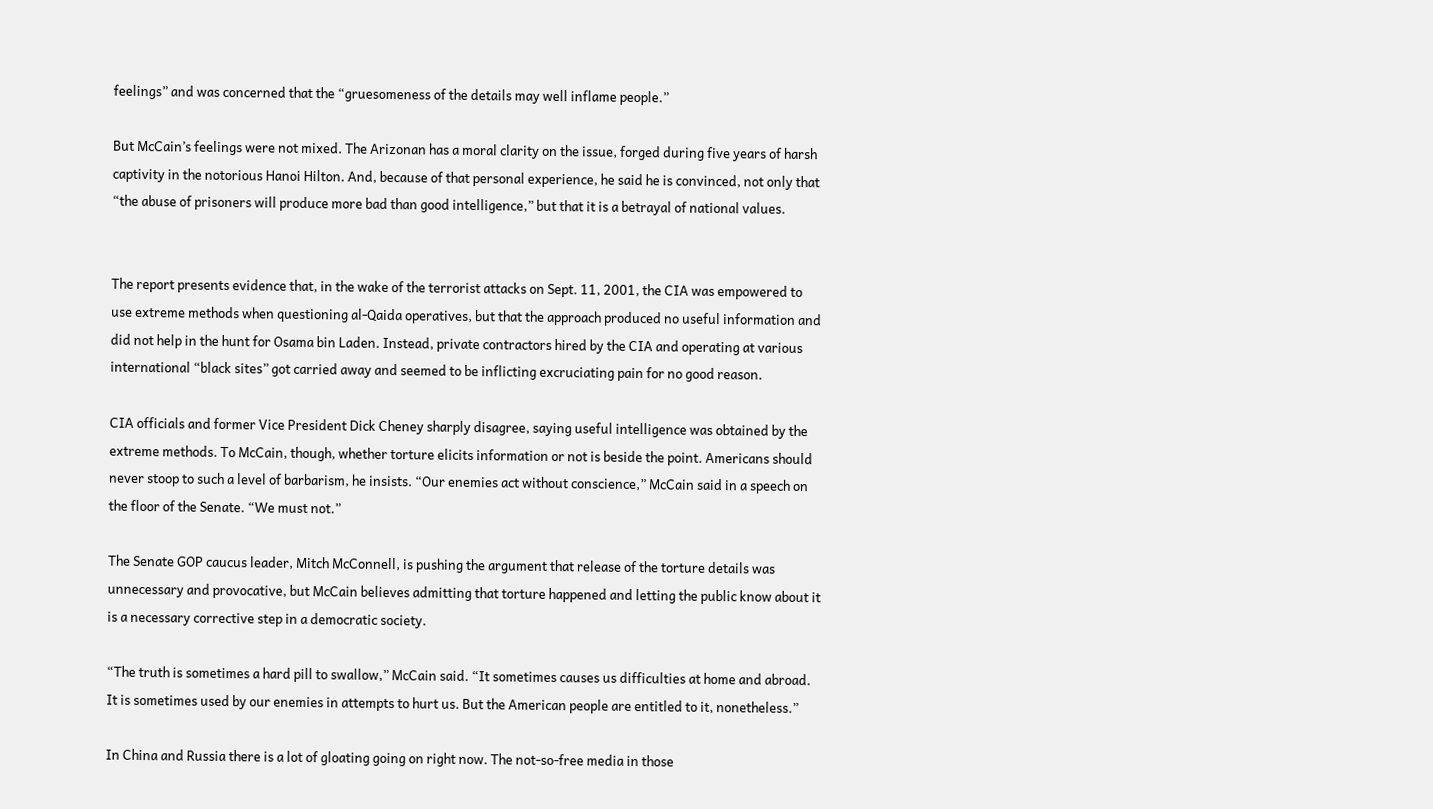feelings” and was concerned that the “gruesomeness of the details may well inflame people.”

But McCain’s feelings were not mixed. The Arizonan has a moral clarity on the issue, forged during five years of harsh captivity in the notorious Hanoi Hilton. And, because of that personal experience, he said he is convinced, not only that “the abuse of prisoners will produce more bad than good intelligence,” but that it is a betrayal of national values.


The report presents evidence that, in the wake of the terrorist attacks on Sept. 11, 2001, the CIA was empowered to use extreme methods when questioning al-Qaida operatives, but that the approach produced no useful information and did not help in the hunt for Osama bin Laden. Instead, private contractors hired by the CIA and operating at various international “black sites” got carried away and seemed to be inflicting excruciating pain for no good reason.

CIA officials and former Vice President Dick Cheney sharply disagree, saying useful intelligence was obtained by the extreme methods. To McCain, though, whether torture elicits information or not is beside the point. Americans should never stoop to such a level of barbarism, he insists. “Our enemies act without conscience,” McCain said in a speech on the floor of the Senate. “We must not.”

The Senate GOP caucus leader, Mitch McConnell, is pushing the argument that release of the torture details was unnecessary and provocative, but McCain believes admitting that torture happened and letting the public know about it is a necessary corrective step in a democratic society.

“The truth is sometimes a hard pill to swallow,” McCain said. “It sometimes causes us difficulties at home and abroad. It is sometimes used by our enemies in attempts to hurt us. But the American people are entitled to it, nonetheless.”

In China and Russia there is a lot of gloating going on right now. The not-so-free media in those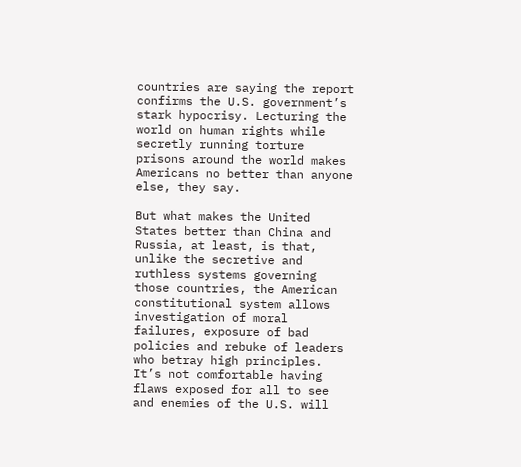countries are saying the report confirms the U.S. government’s stark hypocrisy. Lecturing the world on human rights while secretly running torture prisons around the world makes Americans no better than anyone else, they say.

But what makes the United States better than China and Russia, at least, is that, unlike the secretive and ruthless systems governing those countries, the American constitutional system allows investigation of moral failures, exposure of bad policies and rebuke of leaders who betray high principles. It’s not comfortable having flaws exposed for all to see and enemies of the U.S. will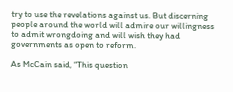try to use the revelations against us. But discerning people around the world will admire our willingness to admit wrongdoing and will wish they had governments as open to reform.

As McCain said, “This question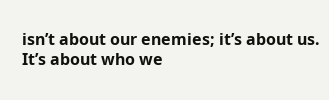isn’t about our enemies; it’s about us. It’s about who we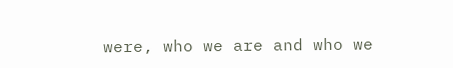were, who we are and who we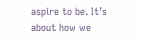aspire to be. It’s about how we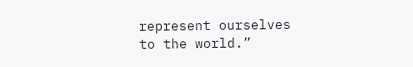represent ourselves to the world.”